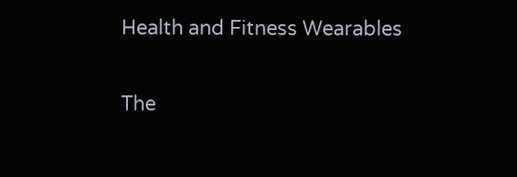Health and Fitness Wearables

The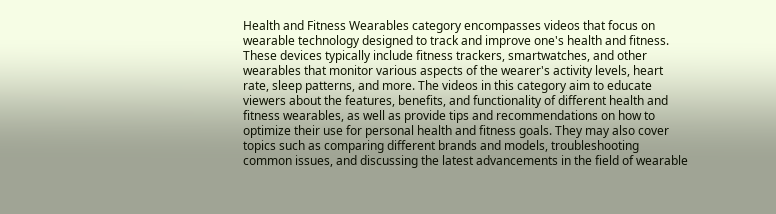Health and Fitness Wearables category encompasses videos that focus on wearable technology designed to track and improve one's health and fitness. These devices typically include fitness trackers, smartwatches, and other wearables that monitor various aspects of the wearer's activity levels, heart rate, sleep patterns, and more. The videos in this category aim to educate viewers about the features, benefits, and functionality of different health and fitness wearables, as well as provide tips and recommendations on how to optimize their use for personal health and fitness goals. They may also cover topics such as comparing different brands and models, troubleshooting common issues, and discussing the latest advancements in the field of wearable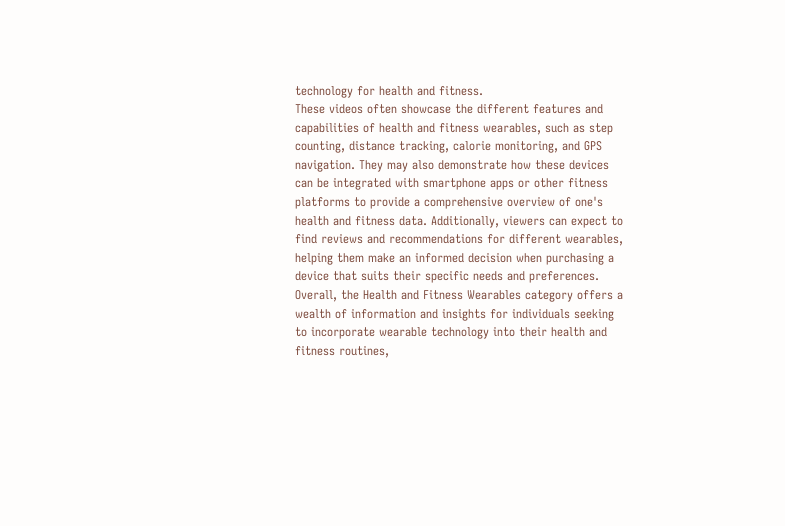technology for health and fitness.
These videos often showcase the different features and capabilities of health and fitness wearables, such as step counting, distance tracking, calorie monitoring, and GPS navigation. They may also demonstrate how these devices can be integrated with smartphone apps or other fitness platforms to provide a comprehensive overview of one's health and fitness data. Additionally, viewers can expect to find reviews and recommendations for different wearables, helping them make an informed decision when purchasing a device that suits their specific needs and preferences. Overall, the Health and Fitness Wearables category offers a wealth of information and insights for individuals seeking to incorporate wearable technology into their health and fitness routines,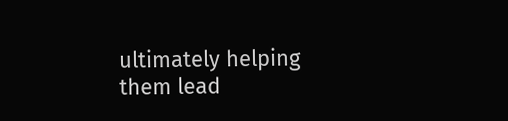ultimately helping them lead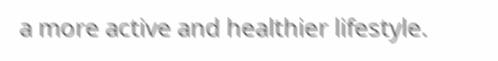a more active and healthier lifestyle.